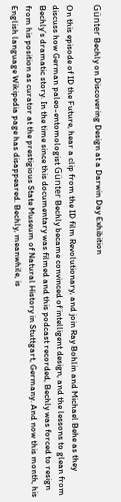Günter Bechly on Discovering Design at a Darwin Day Exhibition

On this episode of ID the Future, hear a clip from the ID film Revolutionary, and join Ray Bohlin and Michael Behe as they discuss how German paleo-entomologist Günter Bechly became convinced of intelligent design, and the lessons to glean from Bechly’s dramatic story. In the time since this documentary was filmed and this podcast recorded, Bechly was forced to resign from his position as curator at the prestigious State Museum of Natural History in Stuttgart, Germany. And now this month, his English language Wikipedia page has disappeared. Bechly, meanwhile, is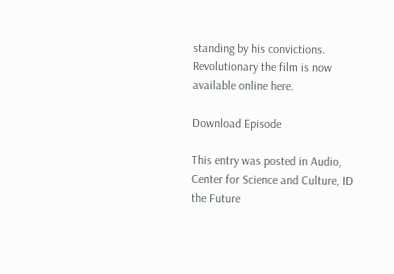standing by his convictions. Revolutionary the film is now available online here.

Download Episode

This entry was posted in Audio, Center for Science and Culture, ID the Future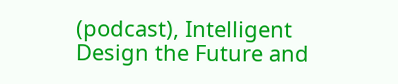(podcast), Intelligent Design the Future and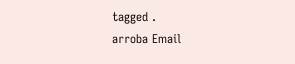tagged .
arroba Email